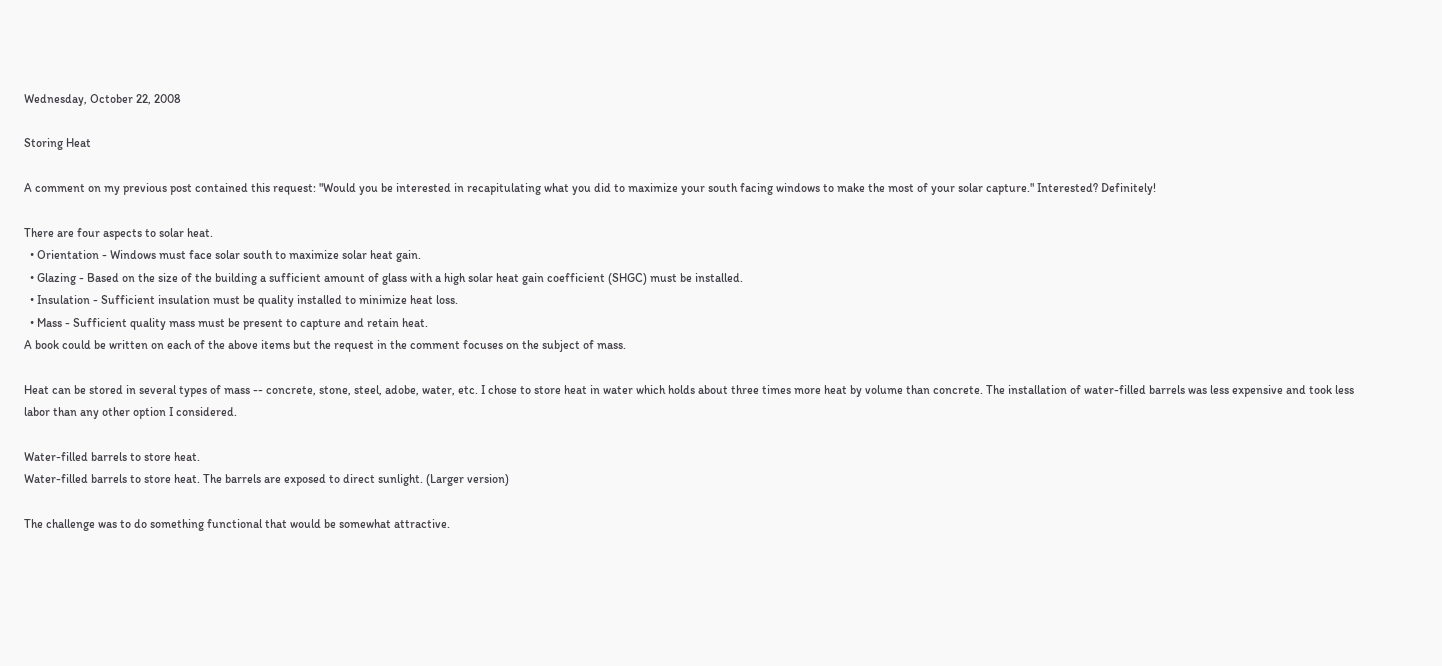Wednesday, October 22, 2008

Storing Heat

A comment on my previous post contained this request: "Would you be interested in recapitulating what you did to maximize your south facing windows to make the most of your solar capture." Interested? Definitely!

There are four aspects to solar heat.
  • Orientation - Windows must face solar south to maximize solar heat gain.
  • Glazing - Based on the size of the building a sufficient amount of glass with a high solar heat gain coefficient (SHGC) must be installed.
  • Insulation - Sufficient insulation must be quality installed to minimize heat loss.
  • Mass - Sufficient quality mass must be present to capture and retain heat.
A book could be written on each of the above items but the request in the comment focuses on the subject of mass.

Heat can be stored in several types of mass -- concrete, stone, steel, adobe, water, etc. I chose to store heat in water which holds about three times more heat by volume than concrete. The installation of water-filled barrels was less expensive and took less labor than any other option I considered.

Water-filled barrels to store heat.
Water-filled barrels to store heat. The barrels are exposed to direct sunlight. (Larger version)

The challenge was to do something functional that would be somewhat attractive.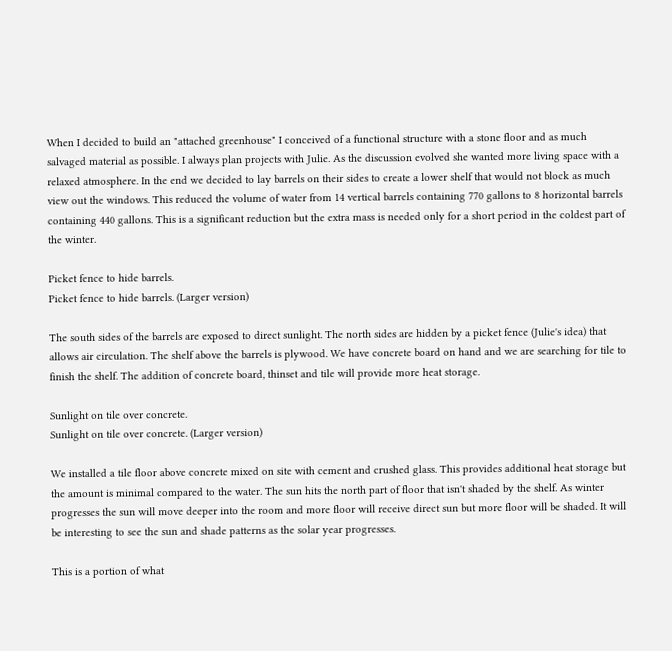When I decided to build an "attached greenhouse" I conceived of a functional structure with a stone floor and as much salvaged material as possible. I always plan projects with Julie. As the discussion evolved she wanted more living space with a relaxed atmosphere. In the end we decided to lay barrels on their sides to create a lower shelf that would not block as much view out the windows. This reduced the volume of water from 14 vertical barrels containing 770 gallons to 8 horizontal barrels containing 440 gallons. This is a significant reduction but the extra mass is needed only for a short period in the coldest part of the winter.

Picket fence to hide barrels.
Picket fence to hide barrels. (Larger version)

The south sides of the barrels are exposed to direct sunlight. The north sides are hidden by a picket fence (Julie's idea) that allows air circulation. The shelf above the barrels is plywood. We have concrete board on hand and we are searching for tile to finish the shelf. The addition of concrete board, thinset and tile will provide more heat storage.

Sunlight on tile over concrete.
Sunlight on tile over concrete. (Larger version)

We installed a tile floor above concrete mixed on site with cement and crushed glass. This provides additional heat storage but the amount is minimal compared to the water. The sun hits the north part of floor that isn't shaded by the shelf. As winter progresses the sun will move deeper into the room and more floor will receive direct sun but more floor will be shaded. It will be interesting to see the sun and shade patterns as the solar year progresses.

This is a portion of what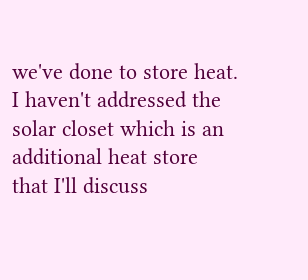we've done to store heat. I haven't addressed the solar closet which is an additional heat store that I'll discuss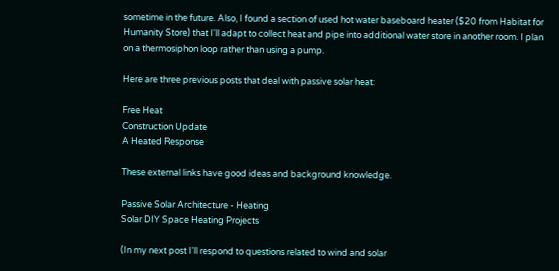sometime in the future. Also, I found a section of used hot water baseboard heater ($20 from Habitat for Humanity Store) that I'll adapt to collect heat and pipe into additional water store in another room. I plan on a thermosiphon loop rather than using a pump.

Here are three previous posts that deal with passive solar heat:

Free Heat
Construction Update
A Heated Response

These external links have good ideas and background knowledge.

Passive Solar Architecture - Heating
Solar DIY Space Heating Projects

(In my next post I'll respond to questions related to wind and solar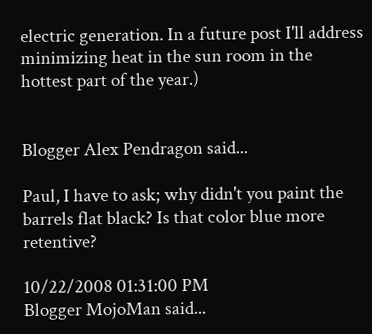electric generation. In a future post I'll address minimizing heat in the sun room in the hottest part of the year.)


Blogger Alex Pendragon said...

Paul, I have to ask; why didn't you paint the barrels flat black? Is that color blue more retentive?

10/22/2008 01:31:00 PM
Blogger MojoMan said...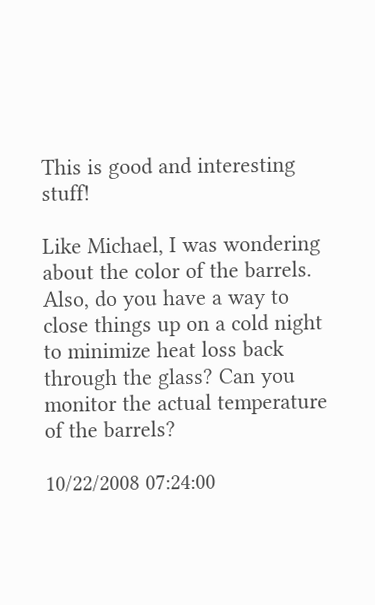This is good and interesting stuff!

Like Michael, I was wondering about the color of the barrels. Also, do you have a way to close things up on a cold night to minimize heat loss back through the glass? Can you monitor the actual temperature of the barrels?

10/22/2008 07:24:00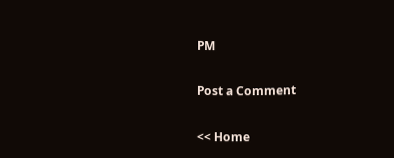PM

Post a Comment

<< Home